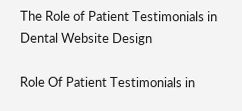The Role of Patient Testimonials in Dental Website Design

Role Of Patient Testimonials in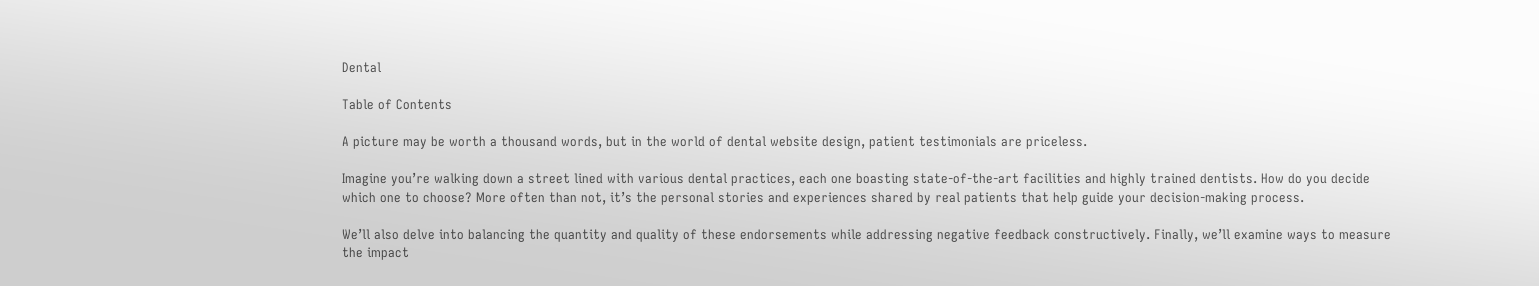Dental

Table of Contents

A picture may be worth a thousand words, but in the world of dental website design, patient testimonials are priceless.

Imagine you’re walking down a street lined with various dental practices, each one boasting state-of-the-art facilities and highly trained dentists. How do you decide which one to choose? More often than not, it’s the personal stories and experiences shared by real patients that help guide your decision-making process.

We’ll also delve into balancing the quantity and quality of these endorsements while addressing negative feedback constructively. Finally, we’ll examine ways to measure the impact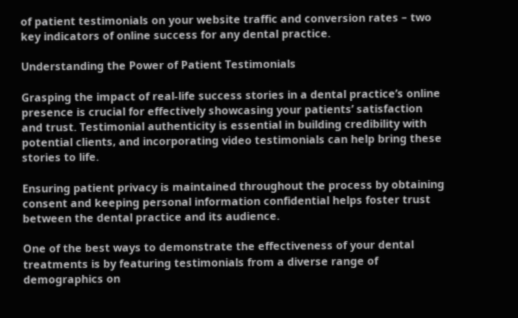of patient testimonials on your website traffic and conversion rates – two key indicators of online success for any dental practice.

Understanding the Power of Patient Testimonials

Grasping the impact of real-life success stories in a dental practice’s online presence is crucial for effectively showcasing your patients’ satisfaction and trust. Testimonial authenticity is essential in building credibility with potential clients, and incorporating video testimonials can help bring these stories to life.

Ensuring patient privacy is maintained throughout the process by obtaining consent and keeping personal information confidential helps foster trust between the dental practice and its audience.

One of the best ways to demonstrate the effectiveness of your dental treatments is by featuring testimonials from a diverse range of demographics on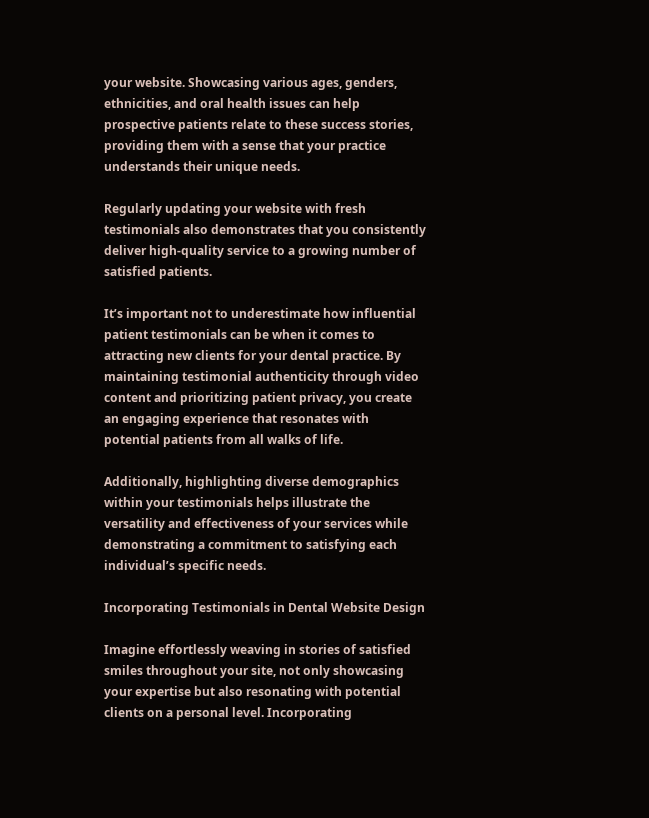your website. Showcasing various ages, genders, ethnicities, and oral health issues can help prospective patients relate to these success stories, providing them with a sense that your practice understands their unique needs.

Regularly updating your website with fresh testimonials also demonstrates that you consistently deliver high-quality service to a growing number of satisfied patients.

It’s important not to underestimate how influential patient testimonials can be when it comes to attracting new clients for your dental practice. By maintaining testimonial authenticity through video content and prioritizing patient privacy, you create an engaging experience that resonates with potential patients from all walks of life.

Additionally, highlighting diverse demographics within your testimonials helps illustrate the versatility and effectiveness of your services while demonstrating a commitment to satisfying each individual’s specific needs.

Incorporating Testimonials in Dental Website Design

Imagine effortlessly weaving in stories of satisfied smiles throughout your site, not only showcasing your expertise but also resonating with potential clients on a personal level. Incorporating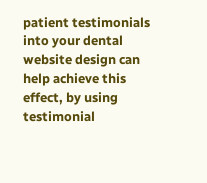patient testimonials into your dental website design can help achieve this effect, by using testimonial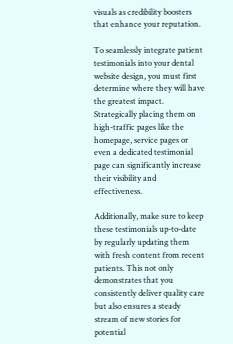visuals as credibility boosters that enhance your reputation.

To seamlessly integrate patient testimonials into your dental website design, you must first determine where they will have the greatest impact. Strategically placing them on high-traffic pages like the homepage, service pages or even a dedicated testimonial page can significantly increase their visibility and effectiveness.

Additionally, make sure to keep these testimonials up-to-date by regularly updating them with fresh content from recent patients. This not only demonstrates that you consistently deliver quality care but also ensures a steady stream of new stories for potential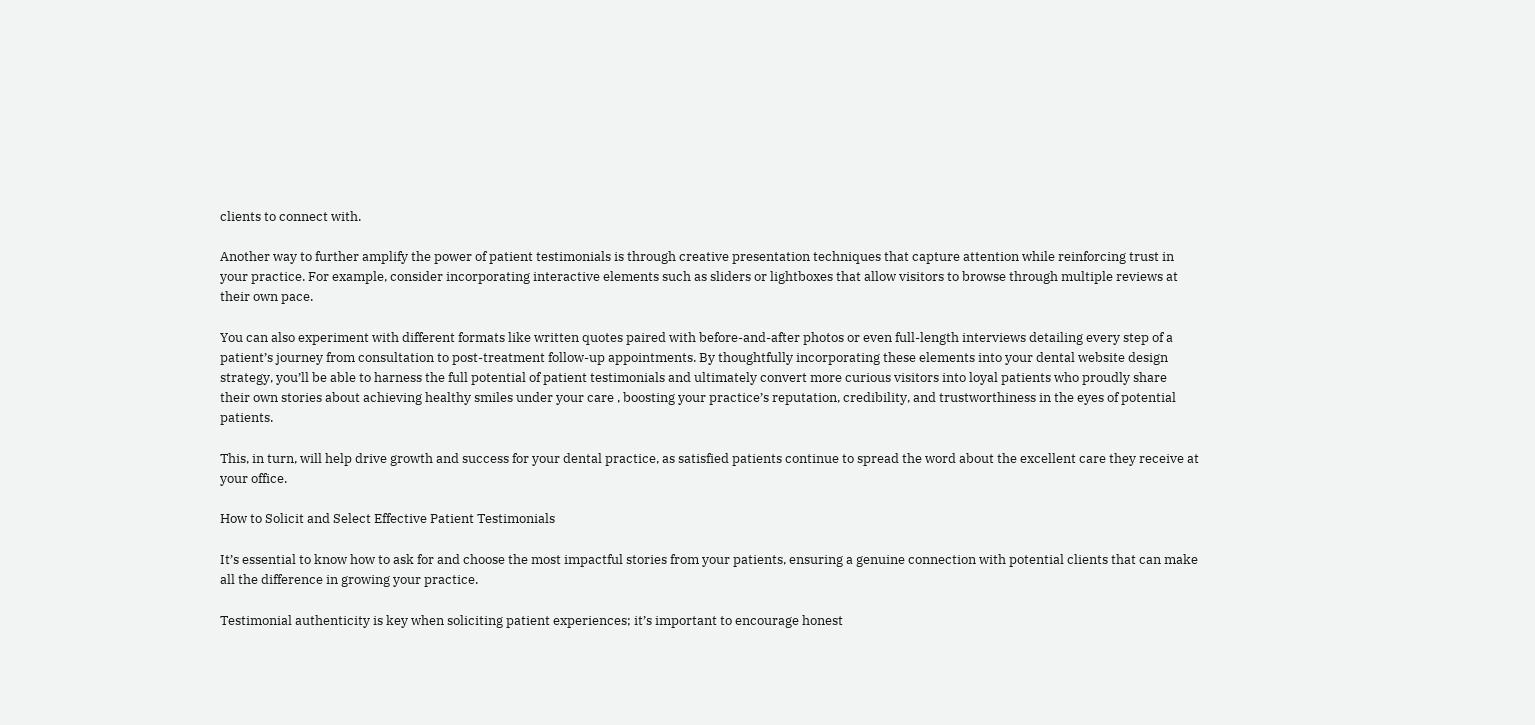clients to connect with.

Another way to further amplify the power of patient testimonials is through creative presentation techniques that capture attention while reinforcing trust in your practice. For example, consider incorporating interactive elements such as sliders or lightboxes that allow visitors to browse through multiple reviews at their own pace.

You can also experiment with different formats like written quotes paired with before-and-after photos or even full-length interviews detailing every step of a patient’s journey from consultation to post-treatment follow-up appointments. By thoughtfully incorporating these elements into your dental website design strategy, you’ll be able to harness the full potential of patient testimonials and ultimately convert more curious visitors into loyal patients who proudly share their own stories about achieving healthy smiles under your care , boosting your practice’s reputation, credibility, and trustworthiness in the eyes of potential patients.

This, in turn, will help drive growth and success for your dental practice, as satisfied patients continue to spread the word about the excellent care they receive at your office.

How to Solicit and Select Effective Patient Testimonials

It’s essential to know how to ask for and choose the most impactful stories from your patients, ensuring a genuine connection with potential clients that can make all the difference in growing your practice.

Testimonial authenticity is key when soliciting patient experiences; it’s important to encourage honest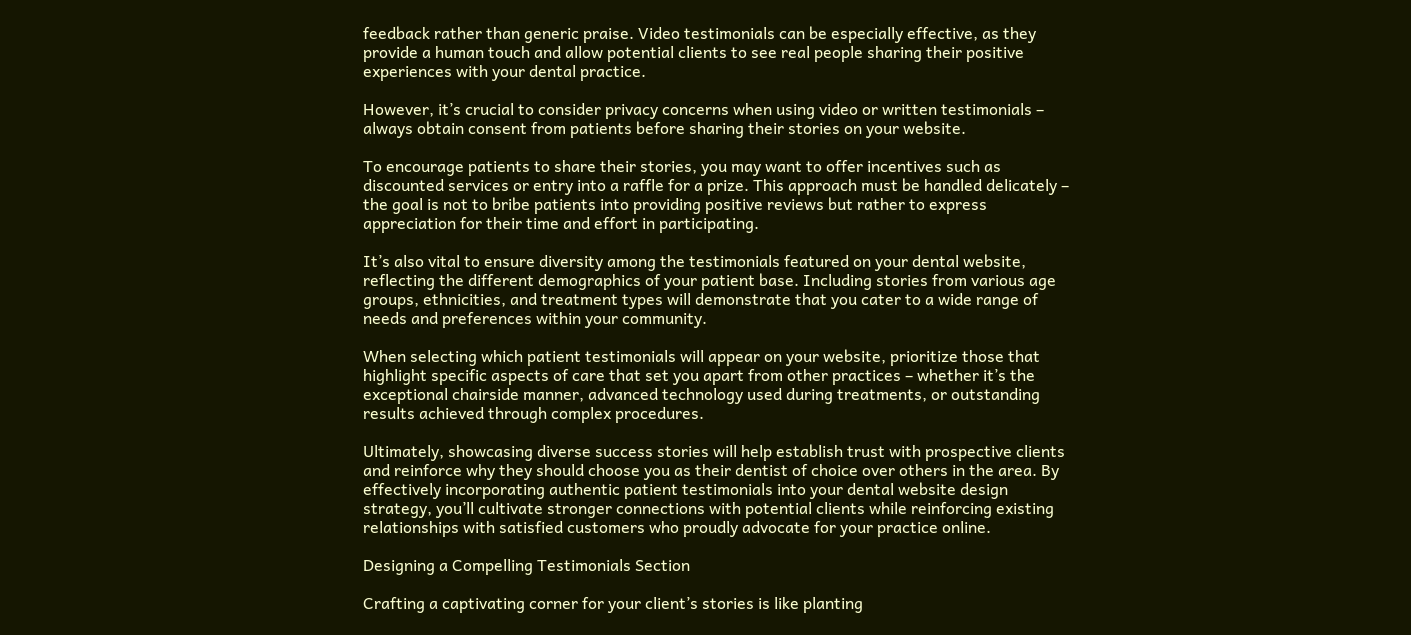feedback rather than generic praise. Video testimonials can be especially effective, as they provide a human touch and allow potential clients to see real people sharing their positive experiences with your dental practice.

However, it’s crucial to consider privacy concerns when using video or written testimonials – always obtain consent from patients before sharing their stories on your website.

To encourage patients to share their stories, you may want to offer incentives such as discounted services or entry into a raffle for a prize. This approach must be handled delicately – the goal is not to bribe patients into providing positive reviews but rather to express appreciation for their time and effort in participating.

It’s also vital to ensure diversity among the testimonials featured on your dental website, reflecting the different demographics of your patient base. Including stories from various age groups, ethnicities, and treatment types will demonstrate that you cater to a wide range of needs and preferences within your community.

When selecting which patient testimonials will appear on your website, prioritize those that highlight specific aspects of care that set you apart from other practices – whether it’s the exceptional chairside manner, advanced technology used during treatments, or outstanding results achieved through complex procedures.

Ultimately, showcasing diverse success stories will help establish trust with prospective clients and reinforce why they should choose you as their dentist of choice over others in the area. By effectively incorporating authentic patient testimonials into your dental website design strategy, you’ll cultivate stronger connections with potential clients while reinforcing existing relationships with satisfied customers who proudly advocate for your practice online.

Designing a Compelling Testimonials Section

Crafting a captivating corner for your client’s stories is like planting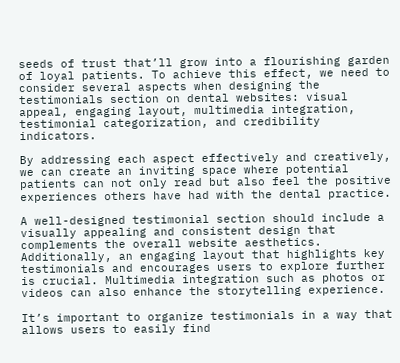seeds of trust that’ll grow into a flourishing garden of loyal patients. To achieve this effect, we need to consider several aspects when designing the testimonials section on dental websites: visual appeal, engaging layout, multimedia integration, testimonial categorization, and credibility indicators.

By addressing each aspect effectively and creatively, we can create an inviting space where potential patients can not only read but also feel the positive experiences others have had with the dental practice.

A well-designed testimonial section should include a visually appealing and consistent design that complements the overall website aesthetics. Additionally, an engaging layout that highlights key testimonials and encourages users to explore further is crucial. Multimedia integration such as photos or videos can also enhance the storytelling experience.

It’s important to organize testimonials in a way that allows users to easily find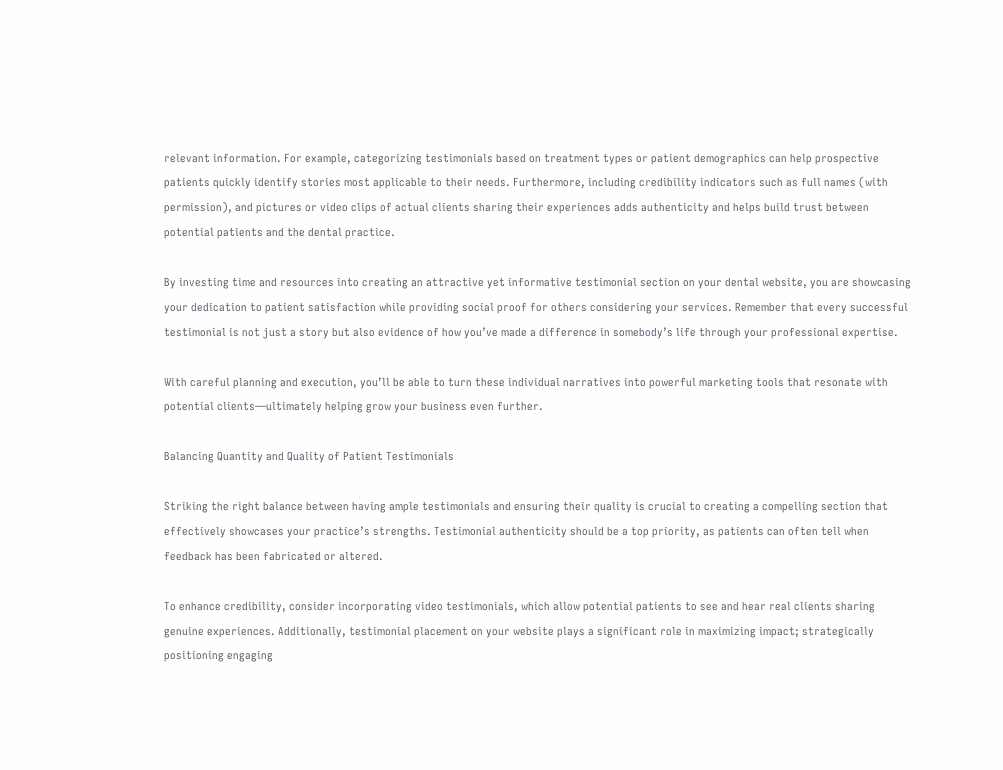relevant information. For example, categorizing testimonials based on treatment types or patient demographics can help prospective patients quickly identify stories most applicable to their needs. Furthermore, including credibility indicators such as full names (with permission), and pictures or video clips of actual clients sharing their experiences adds authenticity and helps build trust between potential patients and the dental practice.

By investing time and resources into creating an attractive yet informative testimonial section on your dental website, you are showcasing your dedication to patient satisfaction while providing social proof for others considering your services. Remember that every successful testimonial is not just a story but also evidence of how you’ve made a difference in somebody’s life through your professional expertise.

With careful planning and execution, you’ll be able to turn these individual narratives into powerful marketing tools that resonate with potential clients—ultimately helping grow your business even further.

Balancing Quantity and Quality of Patient Testimonials

Striking the right balance between having ample testimonials and ensuring their quality is crucial to creating a compelling section that effectively showcases your practice’s strengths. Testimonial authenticity should be a top priority, as patients can often tell when feedback has been fabricated or altered.

To enhance credibility, consider incorporating video testimonials, which allow potential patients to see and hear real clients sharing genuine experiences. Additionally, testimonial placement on your website plays a significant role in maximizing impact; strategically positioning engaging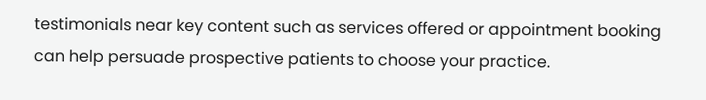testimonials near key content such as services offered or appointment booking can help persuade prospective patients to choose your practice.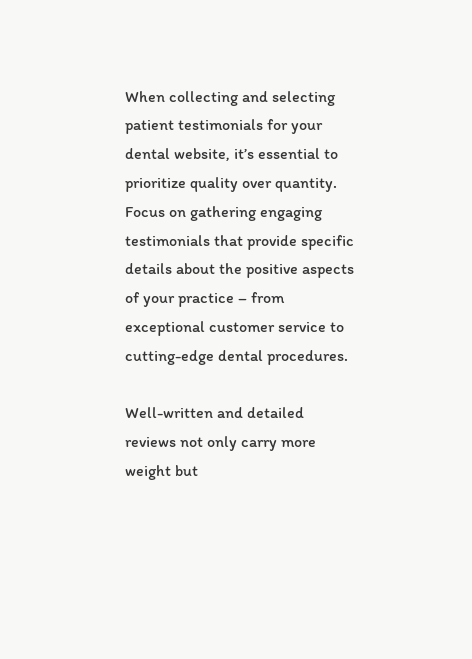When collecting and selecting patient testimonials for your dental website, it’s essential to prioritize quality over quantity. Focus on gathering engaging testimonials that provide specific details about the positive aspects of your practice – from exceptional customer service to cutting-edge dental procedures.

Well-written and detailed reviews not only carry more weight but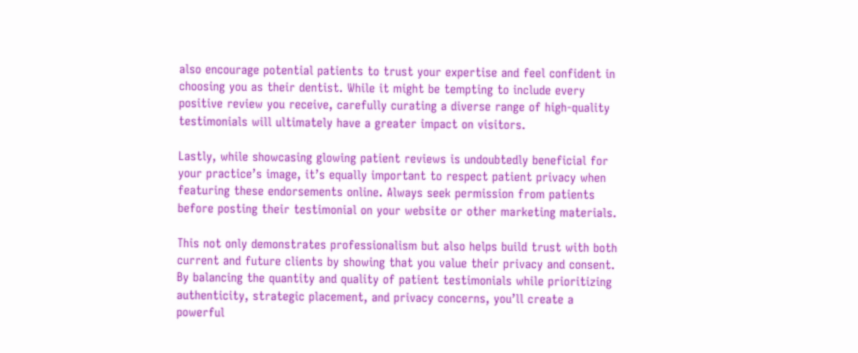also encourage potential patients to trust your expertise and feel confident in choosing you as their dentist. While it might be tempting to include every positive review you receive, carefully curating a diverse range of high-quality testimonials will ultimately have a greater impact on visitors.

Lastly, while showcasing glowing patient reviews is undoubtedly beneficial for your practice’s image, it’s equally important to respect patient privacy when featuring these endorsements online. Always seek permission from patients before posting their testimonial on your website or other marketing materials.

This not only demonstrates professionalism but also helps build trust with both current and future clients by showing that you value their privacy and consent. By balancing the quantity and quality of patient testimonials while prioritizing authenticity, strategic placement, and privacy concerns, you’ll create a powerful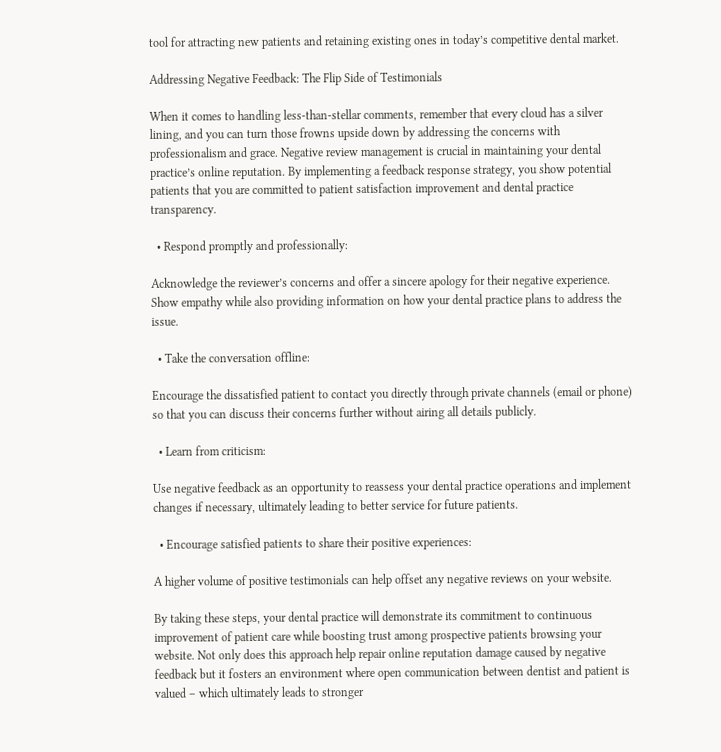tool for attracting new patients and retaining existing ones in today’s competitive dental market.

Addressing Negative Feedback: The Flip Side of Testimonials

When it comes to handling less-than-stellar comments, remember that every cloud has a silver lining, and you can turn those frowns upside down by addressing the concerns with professionalism and grace. Negative review management is crucial in maintaining your dental practice’s online reputation. By implementing a feedback response strategy, you show potential patients that you are committed to patient satisfaction improvement and dental practice transparency.

  • Respond promptly and professionally:

Acknowledge the reviewer’s concerns and offer a sincere apology for their negative experience. Show empathy while also providing information on how your dental practice plans to address the issue.

  • Take the conversation offline:

Encourage the dissatisfied patient to contact you directly through private channels (email or phone) so that you can discuss their concerns further without airing all details publicly.

  • Learn from criticism:

Use negative feedback as an opportunity to reassess your dental practice operations and implement changes if necessary, ultimately leading to better service for future patients.

  • Encourage satisfied patients to share their positive experiences:

A higher volume of positive testimonials can help offset any negative reviews on your website.

By taking these steps, your dental practice will demonstrate its commitment to continuous improvement of patient care while boosting trust among prospective patients browsing your website. Not only does this approach help repair online reputation damage caused by negative feedback but it fosters an environment where open communication between dentist and patient is valued – which ultimately leads to stronger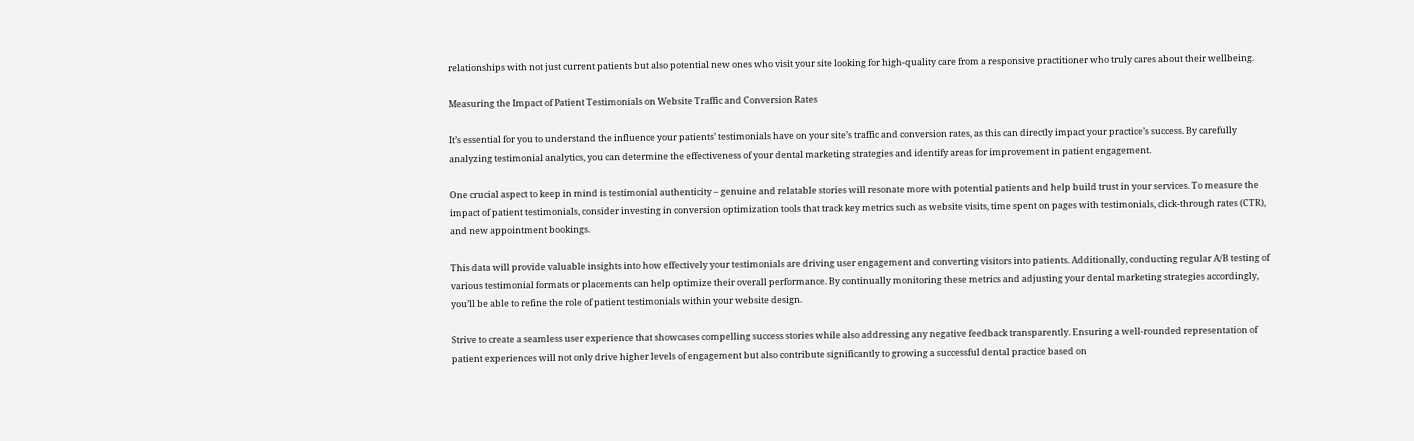relationships with not just current patients but also potential new ones who visit your site looking for high-quality care from a responsive practitioner who truly cares about their wellbeing.

Measuring the Impact of Patient Testimonials on Website Traffic and Conversion Rates

It’s essential for you to understand the influence your patients’ testimonials have on your site’s traffic and conversion rates, as this can directly impact your practice’s success. By carefully analyzing testimonial analytics, you can determine the effectiveness of your dental marketing strategies and identify areas for improvement in patient engagement.

One crucial aspect to keep in mind is testimonial authenticity – genuine and relatable stories will resonate more with potential patients and help build trust in your services. To measure the impact of patient testimonials, consider investing in conversion optimization tools that track key metrics such as website visits, time spent on pages with testimonials, click-through rates (CTR), and new appointment bookings.

This data will provide valuable insights into how effectively your testimonials are driving user engagement and converting visitors into patients. Additionally, conducting regular A/B testing of various testimonial formats or placements can help optimize their overall performance. By continually monitoring these metrics and adjusting your dental marketing strategies accordingly, you’ll be able to refine the role of patient testimonials within your website design.

Strive to create a seamless user experience that showcases compelling success stories while also addressing any negative feedback transparently. Ensuring a well-rounded representation of patient experiences will not only drive higher levels of engagement but also contribute significantly to growing a successful dental practice based on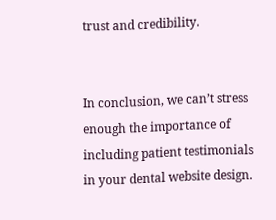trust and credibility.


In conclusion, we can’t stress enough the importance of including patient testimonials in your dental website design.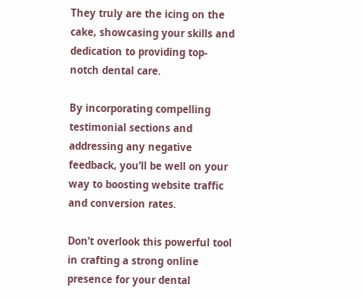They truly are the icing on the cake, showcasing your skills and dedication to providing top-notch dental care.

By incorporating compelling testimonial sections and addressing any negative feedback, you’ll be well on your way to boosting website traffic and conversion rates.

Don’t overlook this powerful tool in crafting a strong online presence for your dental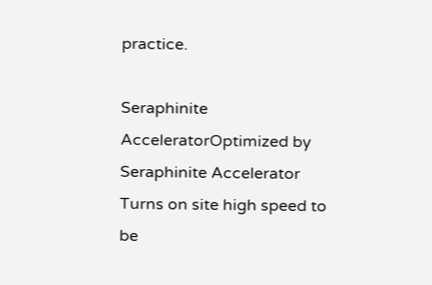practice.

Seraphinite AcceleratorOptimized by Seraphinite Accelerator
Turns on site high speed to be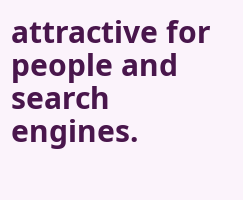attractive for people and search engines.